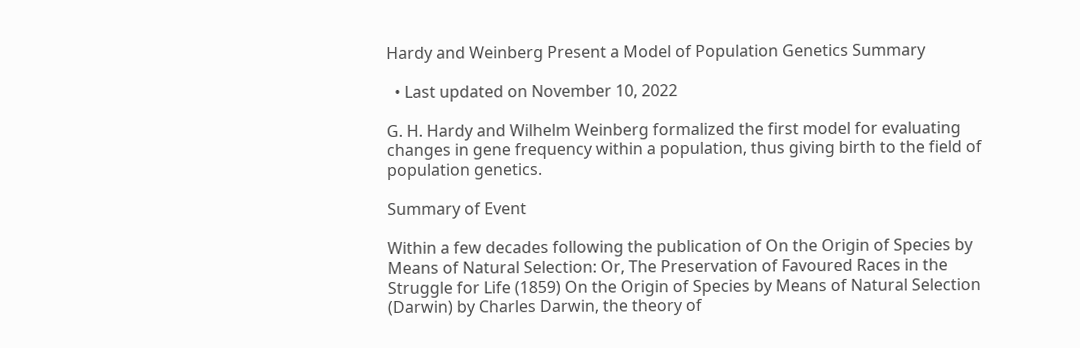Hardy and Weinberg Present a Model of Population Genetics Summary

  • Last updated on November 10, 2022

G. H. Hardy and Wilhelm Weinberg formalized the first model for evaluating changes in gene frequency within a population, thus giving birth to the field of population genetics.

Summary of Event

Within a few decades following the publication of On the Origin of Species by Means of Natural Selection: Or, The Preservation of Favoured Races in the Struggle for Life (1859) On the Origin of Species by Means of Natural Selection (Darwin) by Charles Darwin, the theory of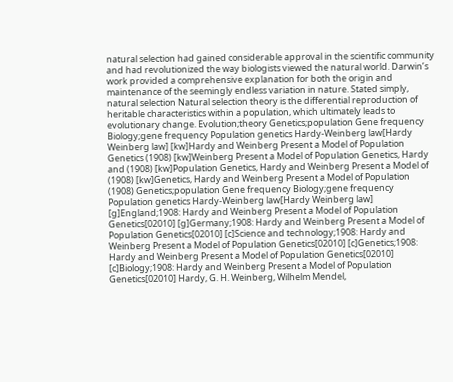natural selection had gained considerable approval in the scientific community and had revolutionized the way biologists viewed the natural world. Darwin’s work provided a comprehensive explanation for both the origin and maintenance of the seemingly endless variation in nature. Stated simply, natural selection Natural selection theory is the differential reproduction of heritable characteristics within a population, which ultimately leads to evolutionary change. Evolution;theory Genetics;population Gene frequency Biology;gene frequency Population genetics Hardy-Weinberg law[Hardy Weinberg law] [kw]Hardy and Weinberg Present a Model of Population Genetics (1908) [kw]Weinberg Present a Model of Population Genetics, Hardy and (1908) [kw]Population Genetics, Hardy and Weinberg Present a Model of (1908) [kw]Genetics, Hardy and Weinberg Present a Model of Population (1908) Genetics;population Gene frequency Biology;gene frequency Population genetics Hardy-Weinberg law[Hardy Weinberg law] [g]England;1908: Hardy and Weinberg Present a Model of Population Genetics[02010] [g]Germany;1908: Hardy and Weinberg Present a Model of Population Genetics[02010] [c]Science and technology;1908: Hardy and Weinberg Present a Model of Population Genetics[02010] [c]Genetics;1908: Hardy and Weinberg Present a Model of Population Genetics[02010] [c]Biology;1908: Hardy and Weinberg Present a Model of Population Genetics[02010] Hardy, G. H. Weinberg, Wilhelm Mendel,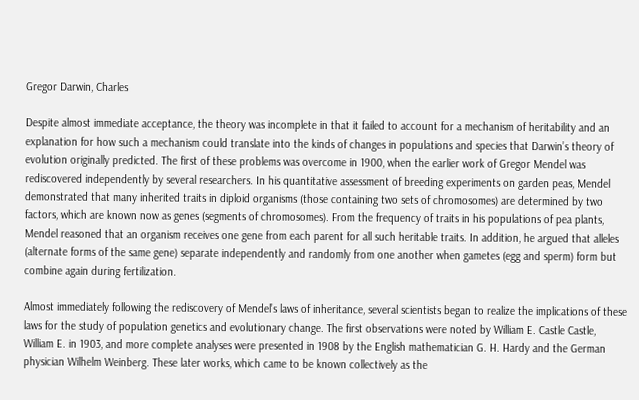Gregor Darwin, Charles

Despite almost immediate acceptance, the theory was incomplete in that it failed to account for a mechanism of heritability and an explanation for how such a mechanism could translate into the kinds of changes in populations and species that Darwin’s theory of evolution originally predicted. The first of these problems was overcome in 1900, when the earlier work of Gregor Mendel was rediscovered independently by several researchers. In his quantitative assessment of breeding experiments on garden peas, Mendel demonstrated that many inherited traits in diploid organisms (those containing two sets of chromosomes) are determined by two factors, which are known now as genes (segments of chromosomes). From the frequency of traits in his populations of pea plants, Mendel reasoned that an organism receives one gene from each parent for all such heritable traits. In addition, he argued that alleles (alternate forms of the same gene) separate independently and randomly from one another when gametes (egg and sperm) form but combine again during fertilization.

Almost immediately following the rediscovery of Mendel’s laws of inheritance, several scientists began to realize the implications of these laws for the study of population genetics and evolutionary change. The first observations were noted by William E. Castle Castle, William E. in 1903, and more complete analyses were presented in 1908 by the English mathematician G. H. Hardy and the German physician Wilhelm Weinberg. These later works, which came to be known collectively as the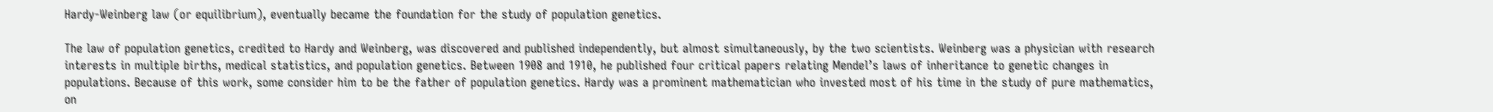Hardy-Weinberg law (or equilibrium), eventually became the foundation for the study of population genetics.

The law of population genetics, credited to Hardy and Weinberg, was discovered and published independently, but almost simultaneously, by the two scientists. Weinberg was a physician with research interests in multiple births, medical statistics, and population genetics. Between 1908 and 1910, he published four critical papers relating Mendel’s laws of inheritance to genetic changes in populations. Because of this work, some consider him to be the father of population genetics. Hardy was a prominent mathematician who invested most of his time in the study of pure mathematics, on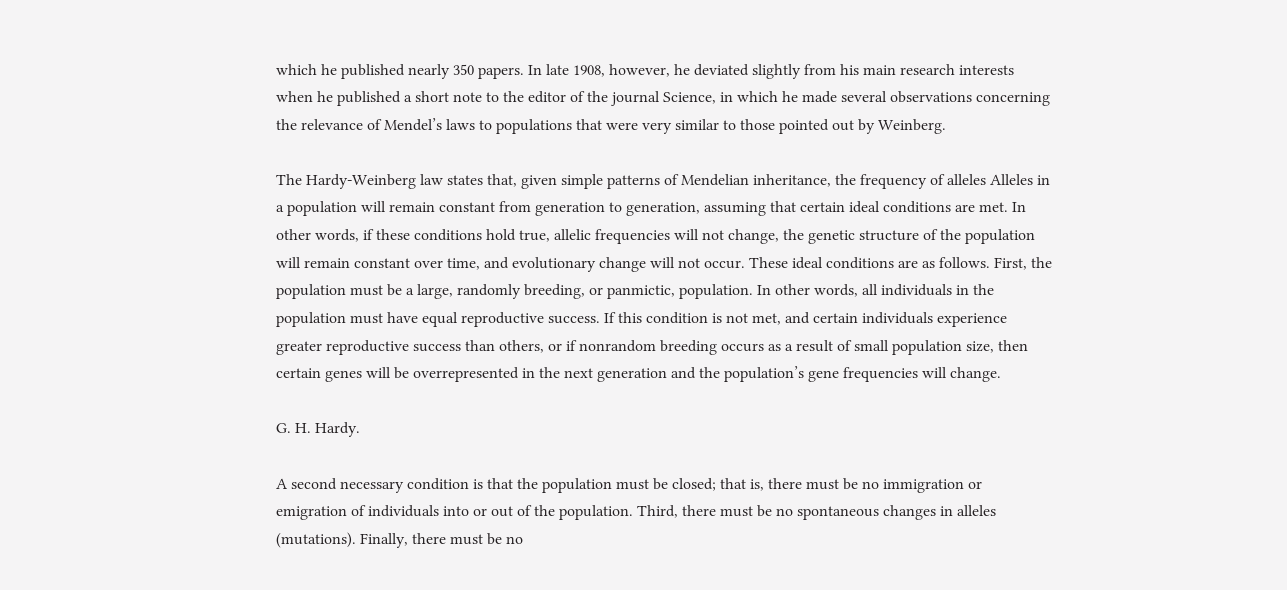which he published nearly 350 papers. In late 1908, however, he deviated slightly from his main research interests when he published a short note to the editor of the journal Science, in which he made several observations concerning the relevance of Mendel’s laws to populations that were very similar to those pointed out by Weinberg.

The Hardy-Weinberg law states that, given simple patterns of Mendelian inheritance, the frequency of alleles Alleles in a population will remain constant from generation to generation, assuming that certain ideal conditions are met. In other words, if these conditions hold true, allelic frequencies will not change, the genetic structure of the population will remain constant over time, and evolutionary change will not occur. These ideal conditions are as follows. First, the population must be a large, randomly breeding, or panmictic, population. In other words, all individuals in the population must have equal reproductive success. If this condition is not met, and certain individuals experience greater reproductive success than others, or if nonrandom breeding occurs as a result of small population size, then certain genes will be overrepresented in the next generation and the population’s gene frequencies will change.

G. H. Hardy.

A second necessary condition is that the population must be closed; that is, there must be no immigration or emigration of individuals into or out of the population. Third, there must be no spontaneous changes in alleles (mutations). Finally, there must be no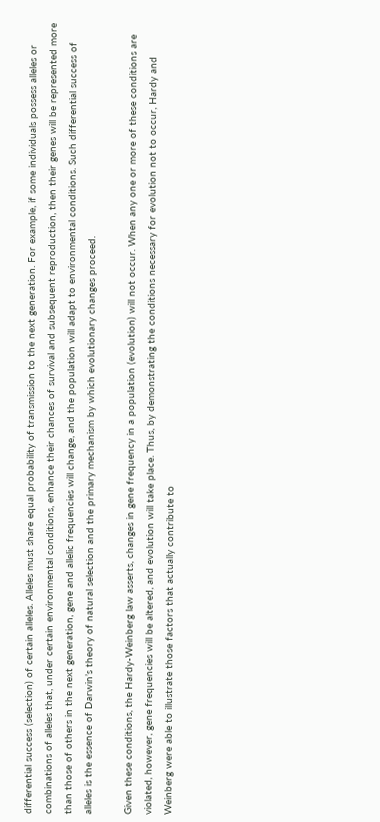differential success (selection) of certain alleles. Alleles must share equal probability of transmission to the next generation. For example, if some individuals possess alleles or combinations of alleles that, under certain environmental conditions, enhance their chances of survival and subsequent reproduction, then their genes will be represented more than those of others in the next generation, gene and allelic frequencies will change, and the population will adapt to environmental conditions. Such differential success of alleles is the essence of Darwin’s theory of natural selection and the primary mechanism by which evolutionary changes proceed.

Given these conditions, the Hardy-Weinberg law asserts, changes in gene frequency in a population (evolution) will not occur. When any one or more of these conditions are violated, however, gene frequencies will be altered, and evolution will take place. Thus, by demonstrating the conditions necessary for evolution not to occur, Hardy and Weinberg were able to illustrate those factors that actually contribute to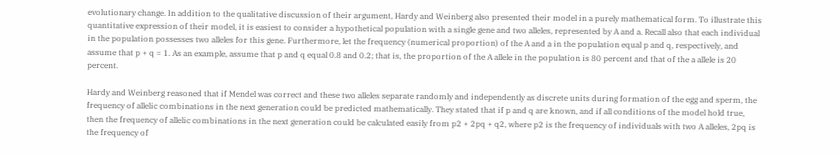evolutionary change. In addition to the qualitative discussion of their argument, Hardy and Weinberg also presented their model in a purely mathematical form. To illustrate this quantitative expression of their model, it is easiest to consider a hypothetical population with a single gene and two alleles, represented by A and a. Recall also that each individual in the population possesses two alleles for this gene. Furthermore, let the frequency (numerical proportion) of the A and a in the population equal p and q, respectively, and assume that p + q = 1. As an example, assume that p and q equal 0.8 and 0.2; that is, the proportion of the A allele in the population is 80 percent and that of the a allele is 20 percent.

Hardy and Weinberg reasoned that if Mendel was correct and these two alleles separate randomly and independently as discrete units during formation of the egg and sperm, the frequency of allelic combinations in the next generation could be predicted mathematically. They stated that if p and q are known, and if all conditions of the model hold true, then the frequency of allelic combinations in the next generation could be calculated easily from p2 + 2pq + q2, where p2 is the frequency of individuals with two A alleles, 2pq is the frequency of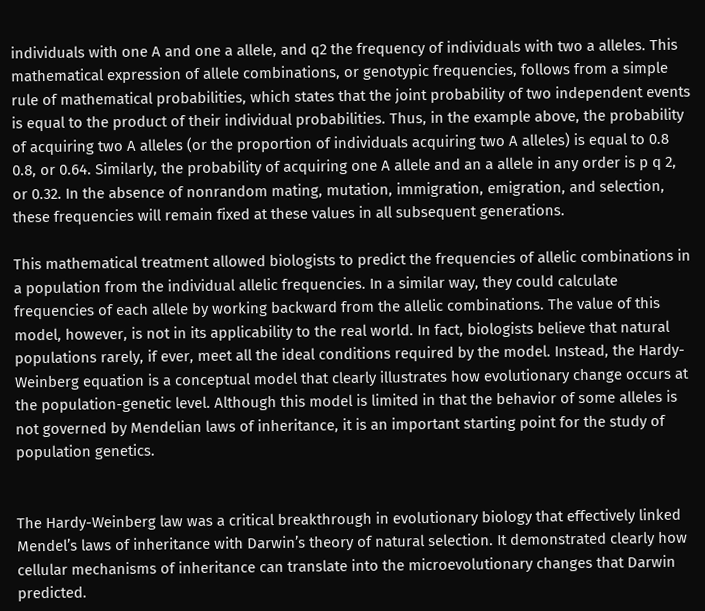individuals with one A and one a allele, and q2 the frequency of individuals with two a alleles. This mathematical expression of allele combinations, or genotypic frequencies, follows from a simple rule of mathematical probabilities, which states that the joint probability of two independent events is equal to the product of their individual probabilities. Thus, in the example above, the probability of acquiring two A alleles (or the proportion of individuals acquiring two A alleles) is equal to 0.8 0.8, or 0.64. Similarly, the probability of acquiring one A allele and an a allele in any order is p q 2, or 0.32. In the absence of nonrandom mating, mutation, immigration, emigration, and selection, these frequencies will remain fixed at these values in all subsequent generations.

This mathematical treatment allowed biologists to predict the frequencies of allelic combinations in a population from the individual allelic frequencies. In a similar way, they could calculate frequencies of each allele by working backward from the allelic combinations. The value of this model, however, is not in its applicability to the real world. In fact, biologists believe that natural populations rarely, if ever, meet all the ideal conditions required by the model. Instead, the Hardy-Weinberg equation is a conceptual model that clearly illustrates how evolutionary change occurs at the population-genetic level. Although this model is limited in that the behavior of some alleles is not governed by Mendelian laws of inheritance, it is an important starting point for the study of population genetics.


The Hardy-Weinberg law was a critical breakthrough in evolutionary biology that effectively linked Mendel’s laws of inheritance with Darwin’s theory of natural selection. It demonstrated clearly how cellular mechanisms of inheritance can translate into the microevolutionary changes that Darwin predicted.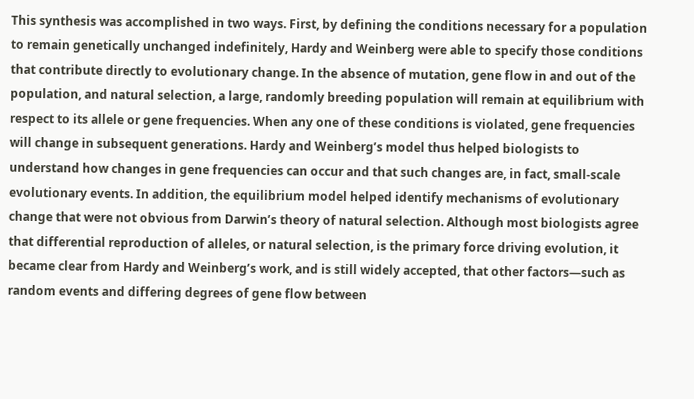This synthesis was accomplished in two ways. First, by defining the conditions necessary for a population to remain genetically unchanged indefinitely, Hardy and Weinberg were able to specify those conditions that contribute directly to evolutionary change. In the absence of mutation, gene flow in and out of the population, and natural selection, a large, randomly breeding population will remain at equilibrium with respect to its allele or gene frequencies. When any one of these conditions is violated, gene frequencies will change in subsequent generations. Hardy and Weinberg’s model thus helped biologists to understand how changes in gene frequencies can occur and that such changes are, in fact, small-scale evolutionary events. In addition, the equilibrium model helped identify mechanisms of evolutionary change that were not obvious from Darwin’s theory of natural selection. Although most biologists agree that differential reproduction of alleles, or natural selection, is the primary force driving evolution, it became clear from Hardy and Weinberg’s work, and is still widely accepted, that other factors—such as random events and differing degrees of gene flow between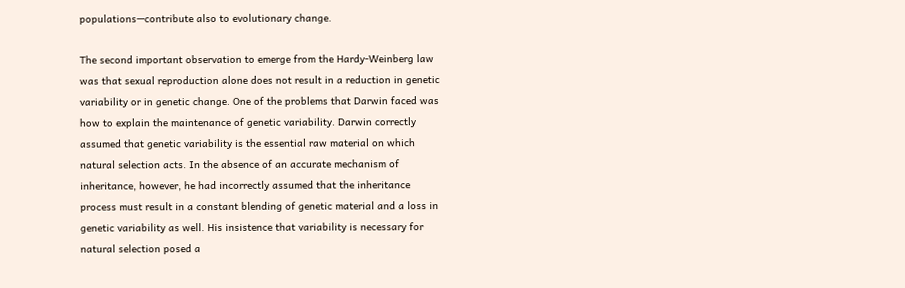populations—contribute also to evolutionary change.

The second important observation to emerge from the Hardy-Weinberg law was that sexual reproduction alone does not result in a reduction in genetic variability or in genetic change. One of the problems that Darwin faced was how to explain the maintenance of genetic variability. Darwin correctly assumed that genetic variability is the essential raw material on which natural selection acts. In the absence of an accurate mechanism of inheritance, however, he had incorrectly assumed that the inheritance process must result in a constant blending of genetic material and a loss in genetic variability as well. His insistence that variability is necessary for natural selection posed a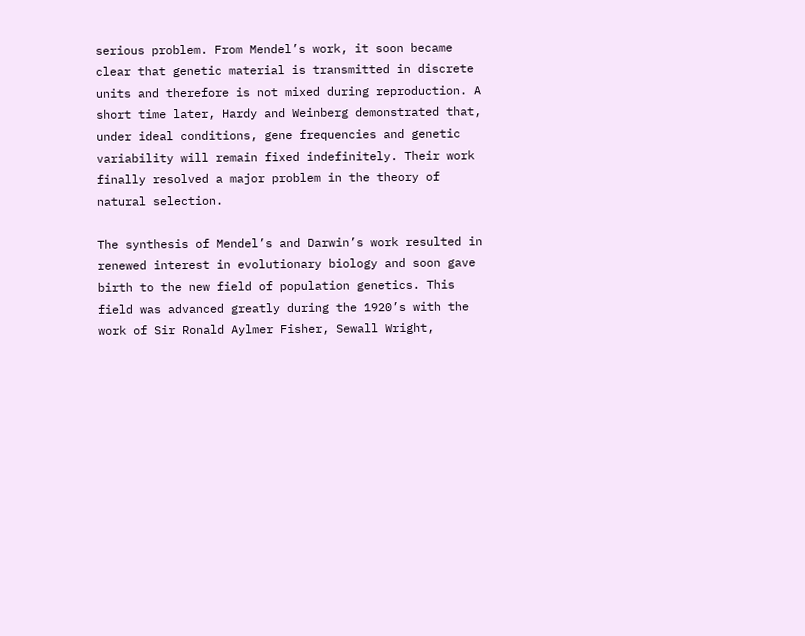serious problem. From Mendel’s work, it soon became clear that genetic material is transmitted in discrete units and therefore is not mixed during reproduction. A short time later, Hardy and Weinberg demonstrated that, under ideal conditions, gene frequencies and genetic variability will remain fixed indefinitely. Their work finally resolved a major problem in the theory of natural selection.

The synthesis of Mendel’s and Darwin’s work resulted in renewed interest in evolutionary biology and soon gave birth to the new field of population genetics. This field was advanced greatly during the 1920’s with the work of Sir Ronald Aylmer Fisher, Sewall Wright,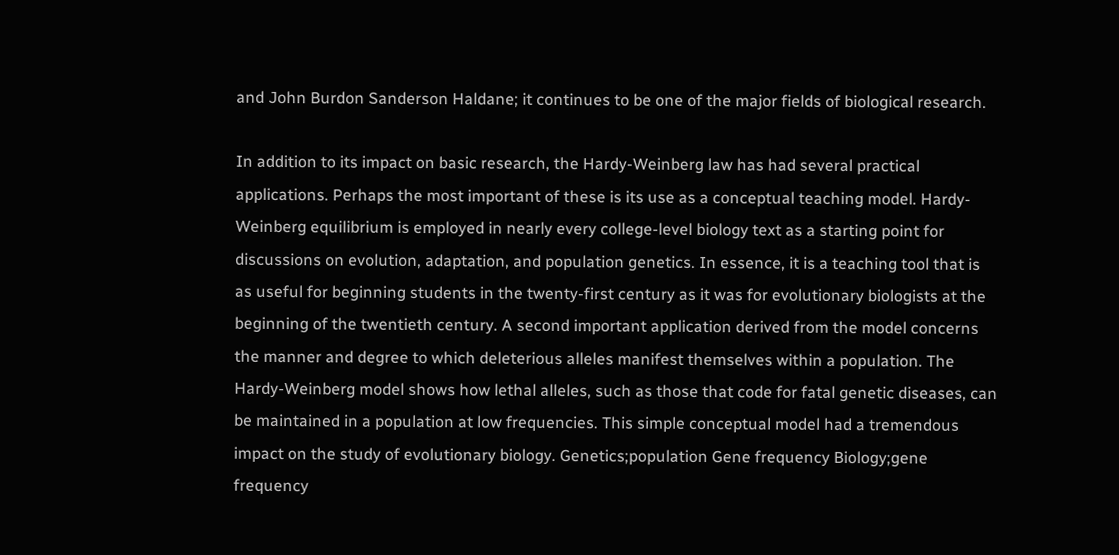and John Burdon Sanderson Haldane; it continues to be one of the major fields of biological research.

In addition to its impact on basic research, the Hardy-Weinberg law has had several practical applications. Perhaps the most important of these is its use as a conceptual teaching model. Hardy-Weinberg equilibrium is employed in nearly every college-level biology text as a starting point for discussions on evolution, adaptation, and population genetics. In essence, it is a teaching tool that is as useful for beginning students in the twenty-first century as it was for evolutionary biologists at the beginning of the twentieth century. A second important application derived from the model concerns the manner and degree to which deleterious alleles manifest themselves within a population. The Hardy-Weinberg model shows how lethal alleles, such as those that code for fatal genetic diseases, can be maintained in a population at low frequencies. This simple conceptual model had a tremendous impact on the study of evolutionary biology. Genetics;population Gene frequency Biology;gene frequency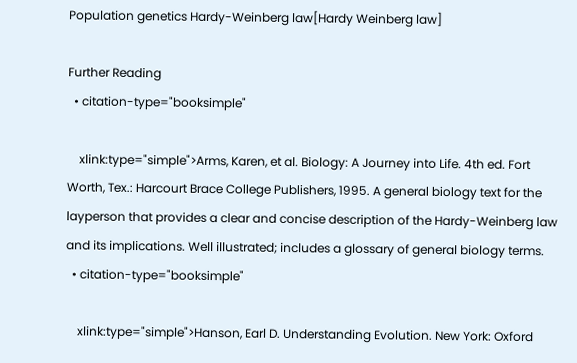Population genetics Hardy-Weinberg law[Hardy Weinberg law]

Further Reading
  • citation-type="booksimple"

    xlink:type="simple">Arms, Karen, et al. Biology: A Journey into Life. 4th ed. Fort Worth, Tex.: Harcourt Brace College Publishers, 1995. A general biology text for the layperson that provides a clear and concise description of the Hardy-Weinberg law and its implications. Well illustrated; includes a glossary of general biology terms.
  • citation-type="booksimple"

    xlink:type="simple">Hanson, Earl D. Understanding Evolution. New York: Oxford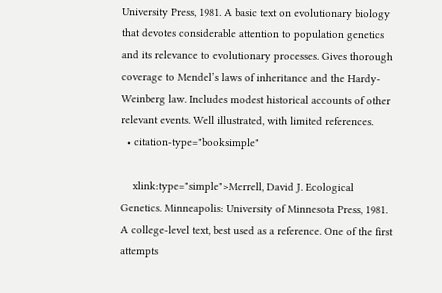University Press, 1981. A basic text on evolutionary biology that devotes considerable attention to population genetics and its relevance to evolutionary processes. Gives thorough coverage to Mendel’s laws of inheritance and the Hardy-Weinberg law. Includes modest historical accounts of other relevant events. Well illustrated, with limited references.
  • citation-type="booksimple"

    xlink:type="simple">Merrell, David J. Ecological Genetics. Minneapolis: University of Minnesota Press, 1981. A college-level text, best used as a reference. One of the first attempts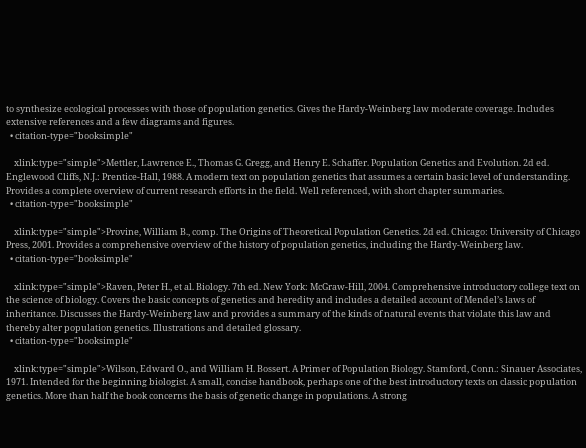to synthesize ecological processes with those of population genetics. Gives the Hardy-Weinberg law moderate coverage. Includes extensive references and a few diagrams and figures.
  • citation-type="booksimple"

    xlink:type="simple">Mettler, Lawrence E., Thomas G. Gregg, and Henry E. Schaffer. Population Genetics and Evolution. 2d ed. Englewood Cliffs, N.J.: Prentice-Hall, 1988. A modern text on population genetics that assumes a certain basic level of understanding. Provides a complete overview of current research efforts in the field. Well referenced, with short chapter summaries.
  • citation-type="booksimple"

    xlink:type="simple">Provine, William B., comp. The Origins of Theoretical Population Genetics. 2d ed. Chicago: University of Chicago Press, 2001. Provides a comprehensive overview of the history of population genetics, including the Hardy-Weinberg law.
  • citation-type="booksimple"

    xlink:type="simple">Raven, Peter H., et al. Biology. 7th ed. New York: McGraw-Hill, 2004. Comprehensive introductory college text on the science of biology. Covers the basic concepts of genetics and heredity and includes a detailed account of Mendel’s laws of inheritance. Discusses the Hardy-Weinberg law and provides a summary of the kinds of natural events that violate this law and thereby alter population genetics. Illustrations and detailed glossary.
  • citation-type="booksimple"

    xlink:type="simple">Wilson, Edward O., and William H. Bossert. A Primer of Population Biology. Stamford, Conn.: Sinauer Associates, 1971. Intended for the beginning biologist. A small, concise handbook, perhaps one of the best introductory texts on classic population genetics. More than half the book concerns the basis of genetic change in populations. A strong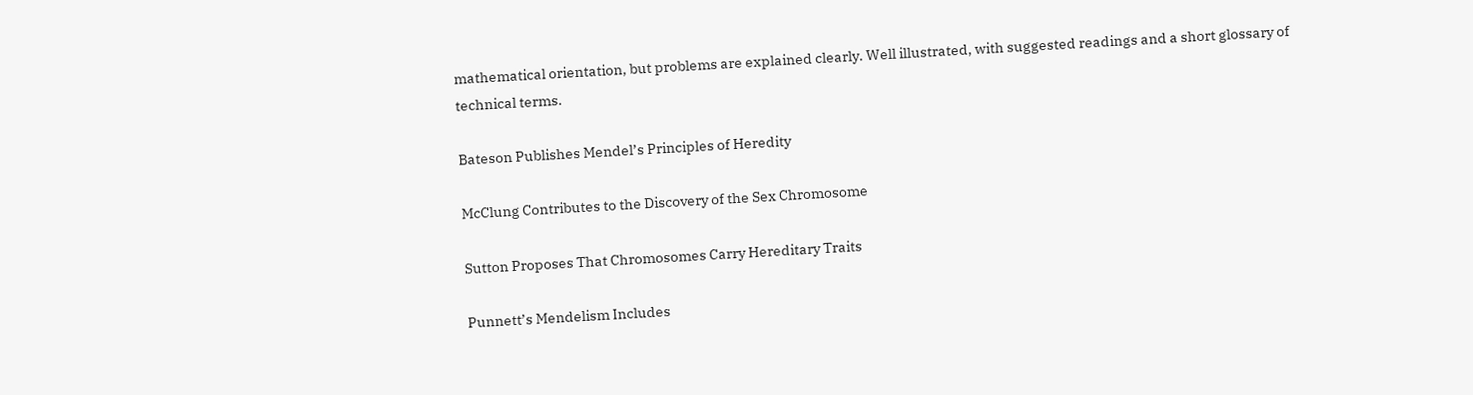mathematical orientation, but problems are explained clearly. Well illustrated, with suggested readings and a short glossary of technical terms.

Bateson Publishes Mendel’s Principles of Heredity

McClung Contributes to the Discovery of the Sex Chromosome

Sutton Proposes That Chromosomes Carry Hereditary Traits

Punnett’s Mendelism Includes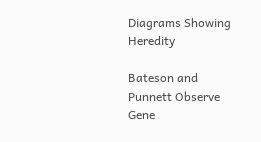Diagrams Showing Heredity

Bateson and Punnett Observe Gene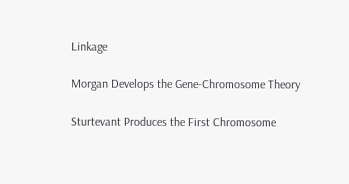Linkage

Morgan Develops the Gene-Chromosome Theory

Sturtevant Produces the First Chromosome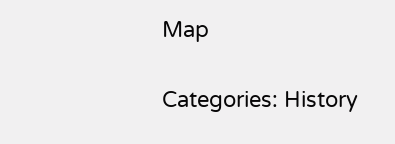Map

Categories: History